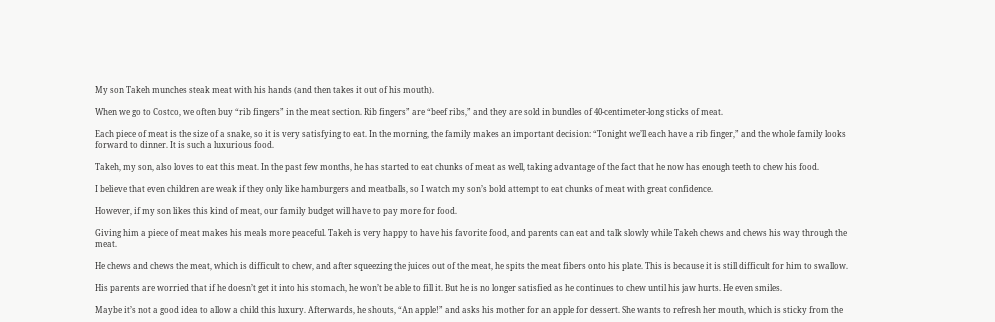My son Takeh munches steak meat with his hands (and then takes it out of his mouth).

When we go to Costco, we often buy “rib fingers” in the meat section. Rib fingers” are “beef ribs,” and they are sold in bundles of 40-centimeter-long sticks of meat.

Each piece of meat is the size of a snake, so it is very satisfying to eat. In the morning, the family makes an important decision: “Tonight we’ll each have a rib finger,” and the whole family looks forward to dinner. It is such a luxurious food.

Takeh, my son, also loves to eat this meat. In the past few months, he has started to eat chunks of meat as well, taking advantage of the fact that he now has enough teeth to chew his food.

I believe that even children are weak if they only like hamburgers and meatballs, so I watch my son’s bold attempt to eat chunks of meat with great confidence.

However, if my son likes this kind of meat, our family budget will have to pay more for food.

Giving him a piece of meat makes his meals more peaceful. Takeh is very happy to have his favorite food, and parents can eat and talk slowly while Takeh chews and chews his way through the meat.

He chews and chews the meat, which is difficult to chew, and after squeezing the juices out of the meat, he spits the meat fibers onto his plate. This is because it is still difficult for him to swallow.

His parents are worried that if he doesn’t get it into his stomach, he won’t be able to fill it. But he is no longer satisfied as he continues to chew until his jaw hurts. He even smiles.

Maybe it’s not a good idea to allow a child this luxury. Afterwards, he shouts, “An apple!” and asks his mother for an apple for dessert. She wants to refresh her mouth, which is sticky from the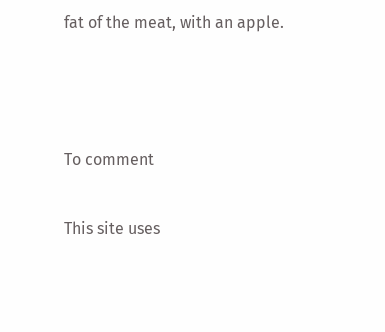fat of the meat, with an apple.



To comment

This site uses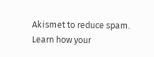Akismet to reduce spam. Learn how your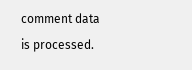comment data is processed.